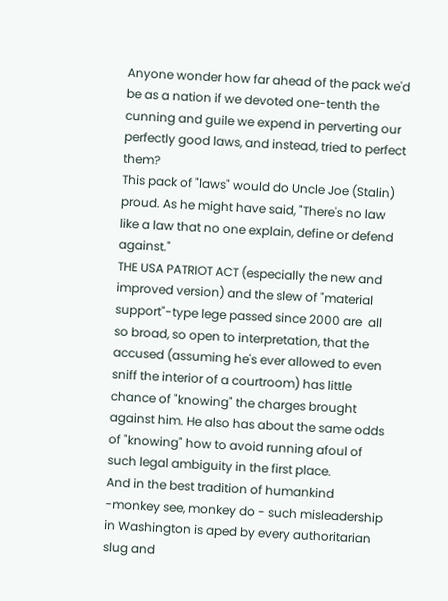Anyone wonder how far ahead of the pack we'd be as a nation if we devoted one-tenth the cunning and guile we expend in perverting our perfectly good laws, and instead, tried to perfect them?
This pack of "laws" would do Uncle Joe (Stalin) proud. As he might have said, "There's no law like a law that no one explain, define or defend against."
THE USA PATRIOT ACT (especially the new and improved version) and the slew of "material support"-type lege passed since 2000 are  all so broad, so open to interpretation, that the accused (assuming he's ever allowed to even sniff the interior of a courtroom) has little chance of "knowing" the charges brought against him. He also has about the same odds of "knowing" how to avoid running afoul of such legal ambiguity in the first place.
And in the best tradition of humankind -monkey see, monkey do - such misleadership in Washington is aped by every authoritarian slug and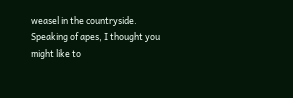weasel in the countryside.
Speaking of apes, I thought you might like to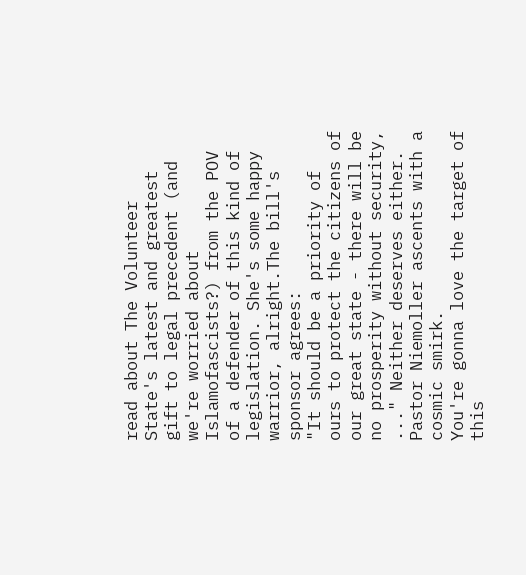read about The Volunteer State's latest and greatest gift to legal precedent (and we're worried about Islamofascists?) from the POV of a defender of this kind of legislation. She's some happy warrior, alright.The bill's sponsor agrees:
"It should be a priority of ours to protect the citizens of our great state - there will be no prosperity without security, ..." Neither deserves either. Pastor Niemoller ascents with a cosmic smirk.
You're gonna love the target of this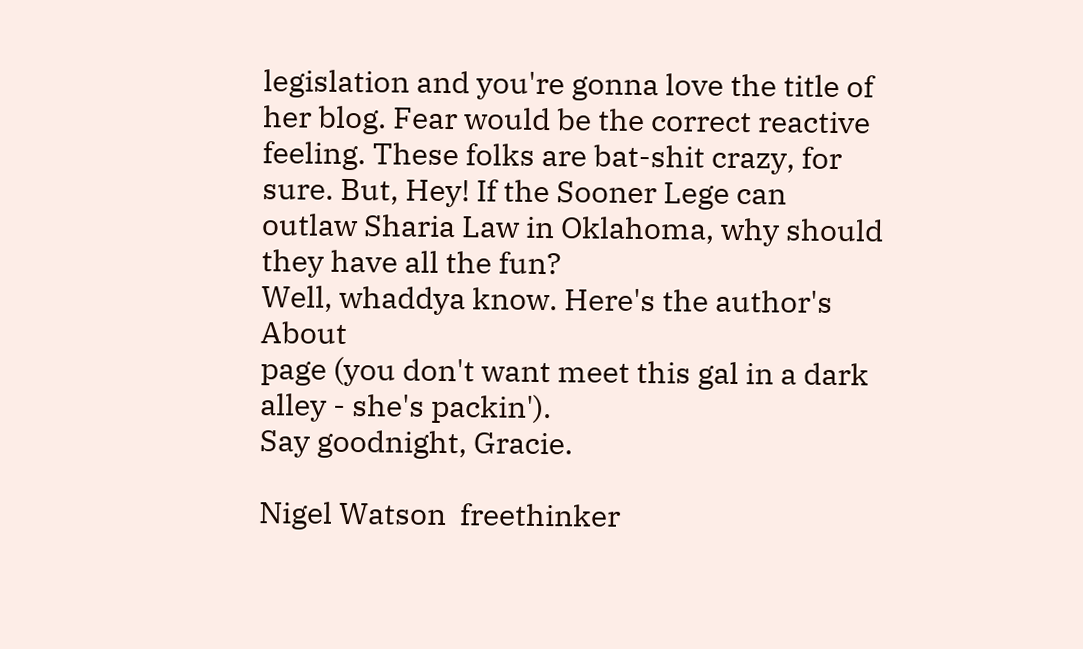legislation and you're gonna love the title of her blog. Fear would be the correct reactive feeling. These folks are bat-shit crazy, for sure. But, Hey! If the Sooner Lege can outlaw Sharia Law in Oklahoma, why should they have all the fun?
Well, whaddya know. Here's the author's About
page (you don't want meet this gal in a dark alley - she's packin').
Say goodnight, Gracie.

Nigel Watson  freethinker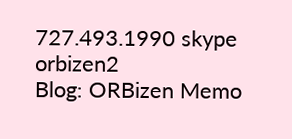727.493.1990 skype orbizen2
Blog: ORBizen Memo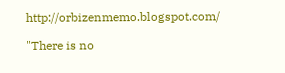http://orbizenmemo.blogspot.com/

"There is no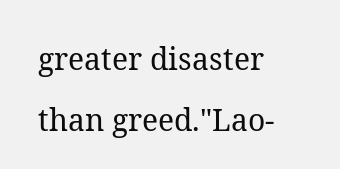greater disaster than greed."Lao-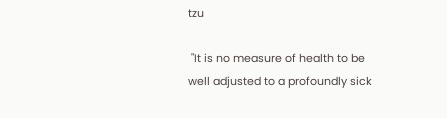tzu

 "It is no measure of health to be well adjusted to a profoundly sick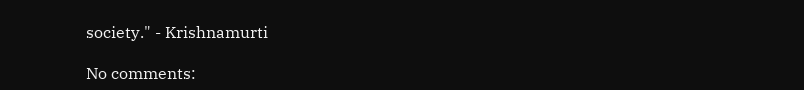society." - Krishnamurti

No comments: